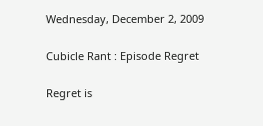Wednesday, December 2, 2009

Cubicle Rant : Episode Regret

Regret is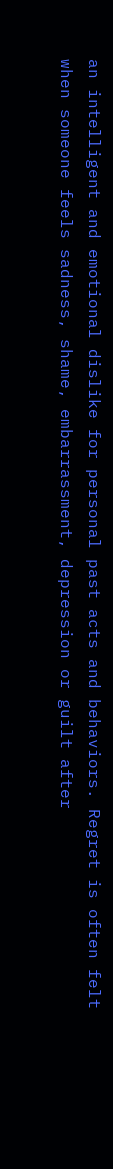an intelligent and emotional dislike for personal past acts and behaviors. Regret is often felt when someone feels sadness, shame, embarrassment, depression or guilt after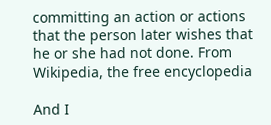committing an action or actions that the person later wishes that he or she had not done. From Wikipedia, the free encyclopedia

And I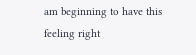am beginning to have this feeling right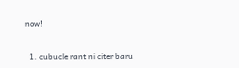now!


  1. cubucle rant ni citer baru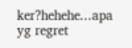ker?hehehe...apa yg regret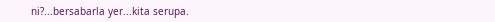ni?...bersabarla yer...kita serupa.